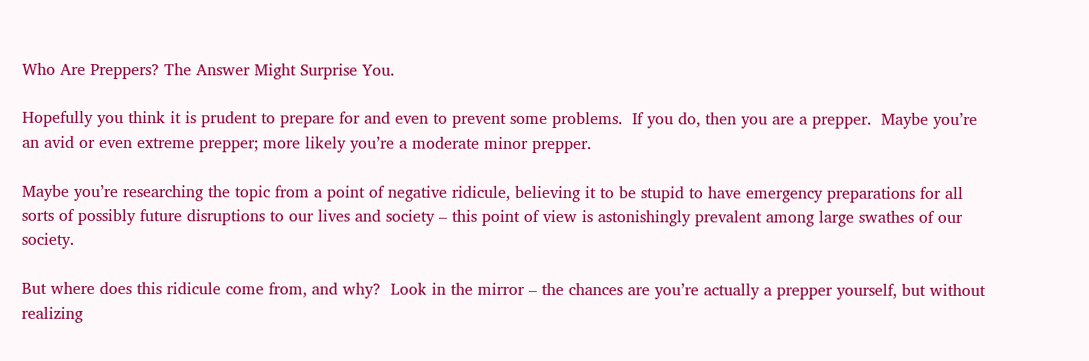Who Are Preppers? The Answer Might Surprise You.

Hopefully you think it is prudent to prepare for and even to prevent some problems.  If you do, then you are a prepper.  Maybe you’re an avid or even extreme prepper; more likely you’re a moderate minor prepper.

Maybe you’re researching the topic from a point of negative ridicule, believing it to be stupid to have emergency preparations for all sorts of possibly future disruptions to our lives and society – this point of view is astonishingly prevalent among large swathes of our society.

But where does this ridicule come from, and why?  Look in the mirror – the chances are you’re actually a prepper yourself, but without realizing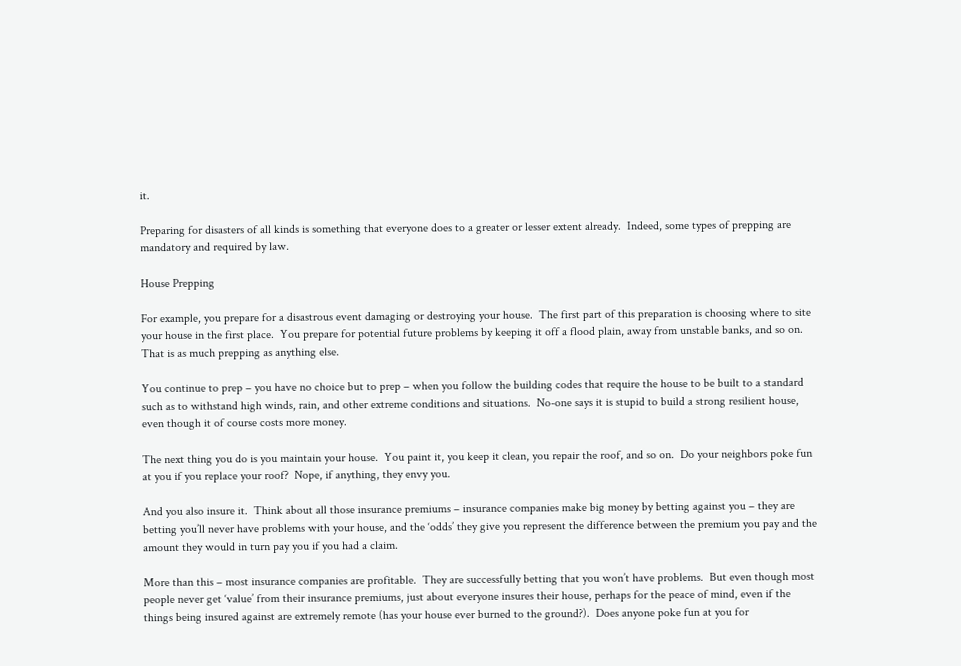it.

Preparing for disasters of all kinds is something that everyone does to a greater or lesser extent already.  Indeed, some types of prepping are mandatory and required by law.

House Prepping

For example, you prepare for a disastrous event damaging or destroying your house.  The first part of this preparation is choosing where to site your house in the first place.  You prepare for potential future problems by keeping it off a flood plain, away from unstable banks, and so on.  That is as much prepping as anything else.

You continue to prep – you have no choice but to prep – when you follow the building codes that require the house to be built to a standard such as to withstand high winds, rain, and other extreme conditions and situations.  No-one says it is stupid to build a strong resilient house, even though it of course costs more money.

The next thing you do is you maintain your house.  You paint it, you keep it clean, you repair the roof, and so on.  Do your neighbors poke fun at you if you replace your roof?  Nope, if anything, they envy you.

And you also insure it.  Think about all those insurance premiums – insurance companies make big money by betting against you – they are betting you’ll never have problems with your house, and the ‘odds’ they give you represent the difference between the premium you pay and the amount they would in turn pay you if you had a claim.

More than this – most insurance companies are profitable.  They are successfully betting that you won’t have problems.  But even though most people never get ‘value’ from their insurance premiums, just about everyone insures their house, perhaps for the peace of mind, even if the things being insured against are extremely remote (has your house ever burned to the ground?).  Does anyone poke fun at you for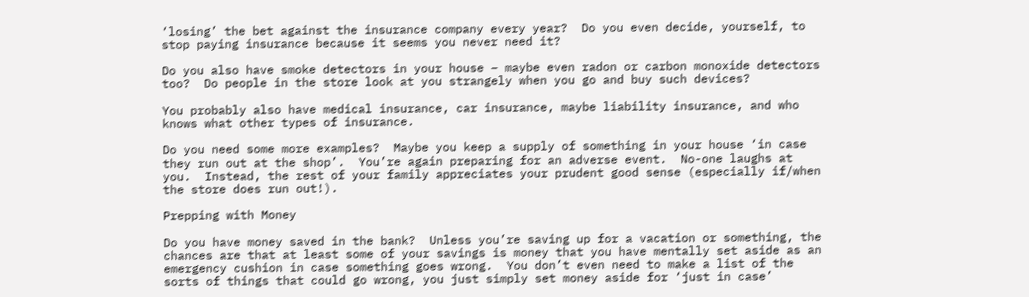‘losing’ the bet against the insurance company every year?  Do you even decide, yourself, to stop paying insurance because it seems you never need it?

Do you also have smoke detectors in your house – maybe even radon or carbon monoxide detectors too?  Do people in the store look at you strangely when you go and buy such devices?

You probably also have medical insurance, car insurance, maybe liability insurance, and who knows what other types of insurance.

Do you need some more examples?  Maybe you keep a supply of something in your house ‘in case they run out at the shop’.  You’re again preparing for an adverse event.  No-one laughs at you.  Instead, the rest of your family appreciates your prudent good sense (especially if/when the store does run out!).

Prepping with Money

Do you have money saved in the bank?  Unless you’re saving up for a vacation or something, the chances are that at least some of your savings is money that you have mentally set aside as an emergency cushion in case something goes wrong.  You don’t even need to make a list of the sorts of things that could go wrong, you just simply set money aside for ‘just in case’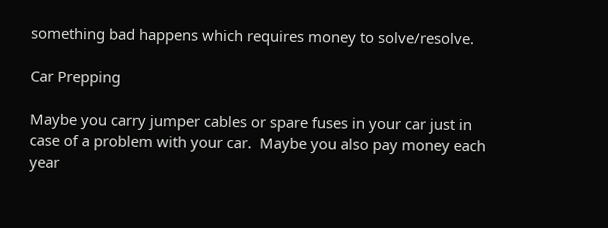something bad happens which requires money to solve/resolve.

Car Prepping

Maybe you carry jumper cables or spare fuses in your car just in case of a problem with your car.  Maybe you also pay money each year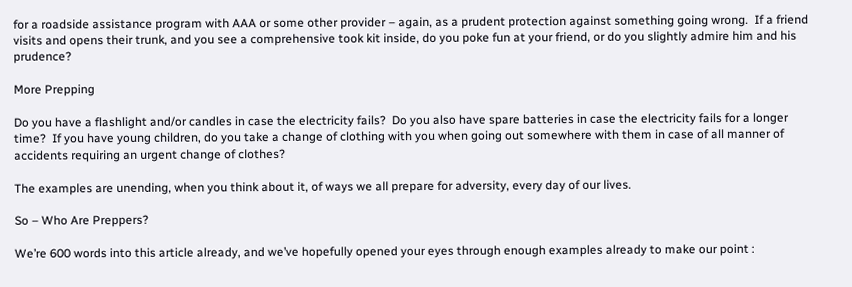for a roadside assistance program with AAA or some other provider – again, as a prudent protection against something going wrong.  If a friend visits and opens their trunk, and you see a comprehensive took kit inside, do you poke fun at your friend, or do you slightly admire him and his prudence?

More Prepping

Do you have a flashlight and/or candles in case the electricity fails?  Do you also have spare batteries in case the electricity fails for a longer time?  If you have young children, do you take a change of clothing with you when going out somewhere with them in case of all manner of accidents requiring an urgent change of clothes?

The examples are unending, when you think about it, of ways we all prepare for adversity, every day of our lives.

So – Who Are Preppers?

We’re 600 words into this article already, and we’ve hopefully opened your eyes through enough examples already to make our point :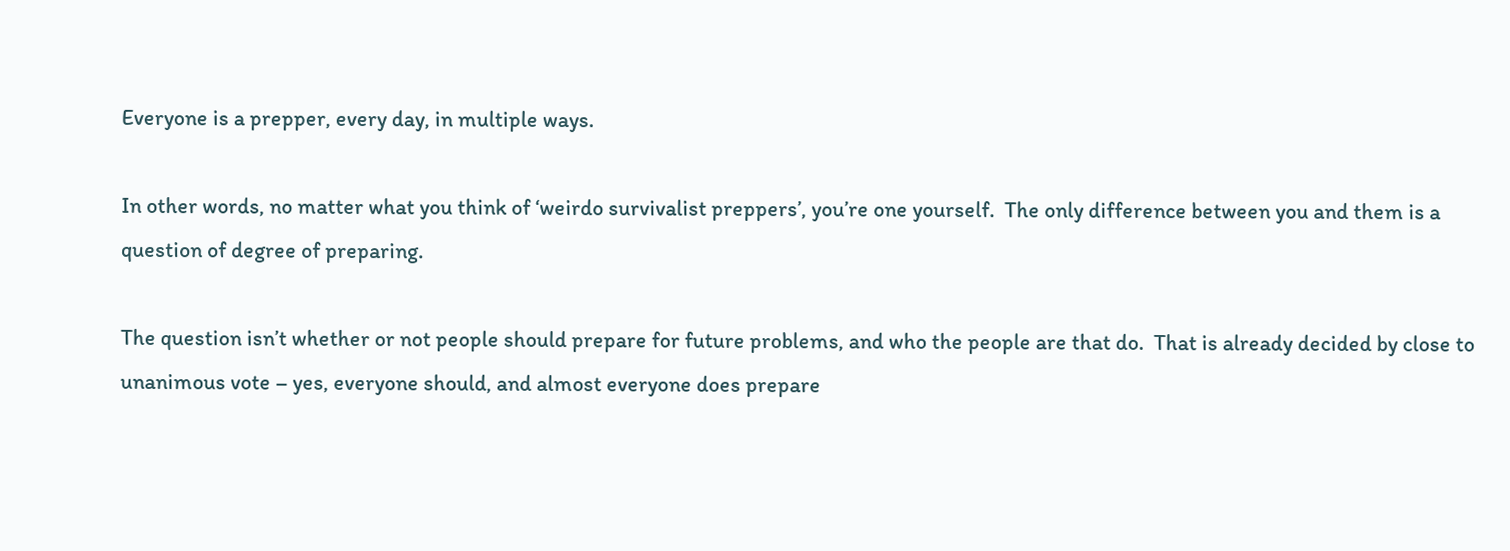Everyone is a prepper, every day, in multiple ways.

In other words, no matter what you think of ‘weirdo survivalist preppers’, you’re one yourself.  The only difference between you and them is a question of degree of preparing.

The question isn’t whether or not people should prepare for future problems, and who the people are that do.  That is already decided by close to unanimous vote – yes, everyone should, and almost everyone does prepare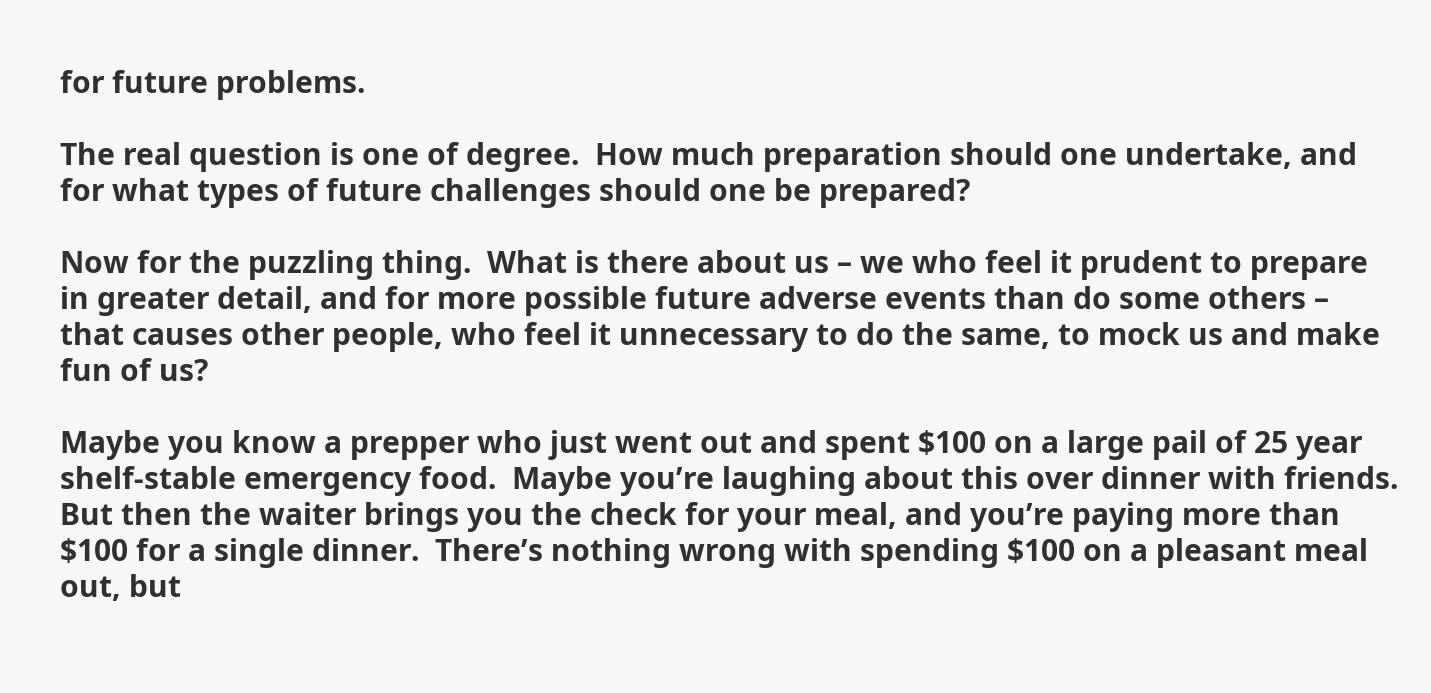for future problems.

The real question is one of degree.  How much preparation should one undertake, and for what types of future challenges should one be prepared?

Now for the puzzling thing.  What is there about us – we who feel it prudent to prepare in greater detail, and for more possible future adverse events than do some others – that causes other people, who feel it unnecessary to do the same, to mock us and make fun of us?

Maybe you know a prepper who just went out and spent $100 on a large pail of 25 year shelf-stable emergency food.  Maybe you’re laughing about this over dinner with friends.  But then the waiter brings you the check for your meal, and you’re paying more than $100 for a single dinner.  There’s nothing wrong with spending $100 on a pleasant meal out, but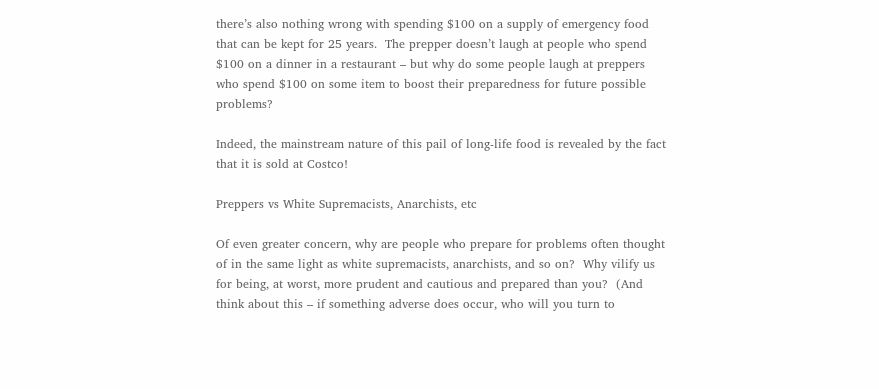there’s also nothing wrong with spending $100 on a supply of emergency food that can be kept for 25 years.  The prepper doesn’t laugh at people who spend $100 on a dinner in a restaurant – but why do some people laugh at preppers who spend $100 on some item to boost their preparedness for future possible problems?

Indeed, the mainstream nature of this pail of long-life food is revealed by the fact that it is sold at Costco!

Preppers vs White Supremacists, Anarchists, etc

Of even greater concern, why are people who prepare for problems often thought of in the same light as white supremacists, anarchists, and so on?  Why vilify us for being, at worst, more prudent and cautious and prepared than you?  (And think about this – if something adverse does occur, who will you turn to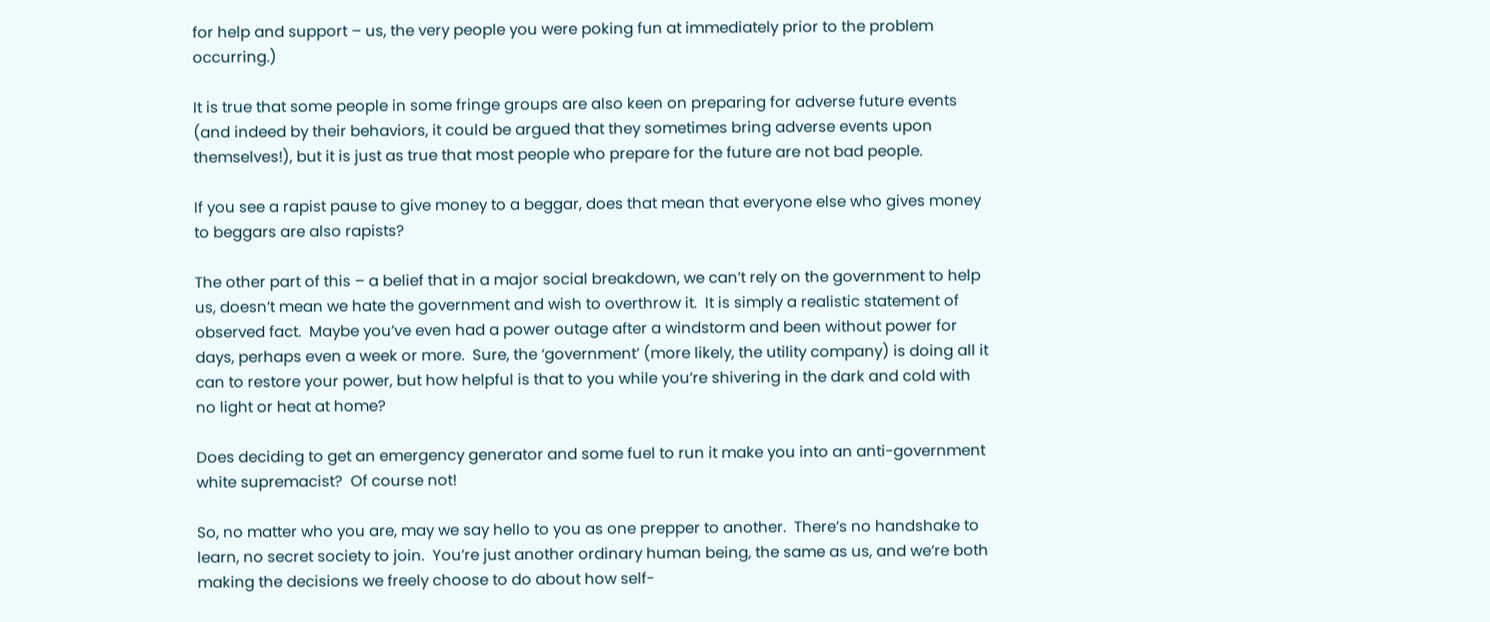for help and support – us, the very people you were poking fun at immediately prior to the problem occurring.)

It is true that some people in some fringe groups are also keen on preparing for adverse future events (and indeed by their behaviors, it could be argued that they sometimes bring adverse events upon themselves!), but it is just as true that most people who prepare for the future are not bad people.

If you see a rapist pause to give money to a beggar, does that mean that everyone else who gives money to beggars are also rapists?

The other part of this – a belief that in a major social breakdown, we can’t rely on the government to help us, doesn’t mean we hate the government and wish to overthrow it.  It is simply a realistic statement of observed fact.  Maybe you’ve even had a power outage after a windstorm and been without power for days, perhaps even a week or more.  Sure, the ‘government’ (more likely, the utility company) is doing all it can to restore your power, but how helpful is that to you while you’re shivering in the dark and cold with no light or heat at home?

Does deciding to get an emergency generator and some fuel to run it make you into an anti-government white supremacist?  Of course not!

So, no matter who you are, may we say hello to you as one prepper to another.  There’s no handshake to learn, no secret society to join.  You’re just another ordinary human being, the same as us, and we’re both making the decisions we freely choose to do about how self-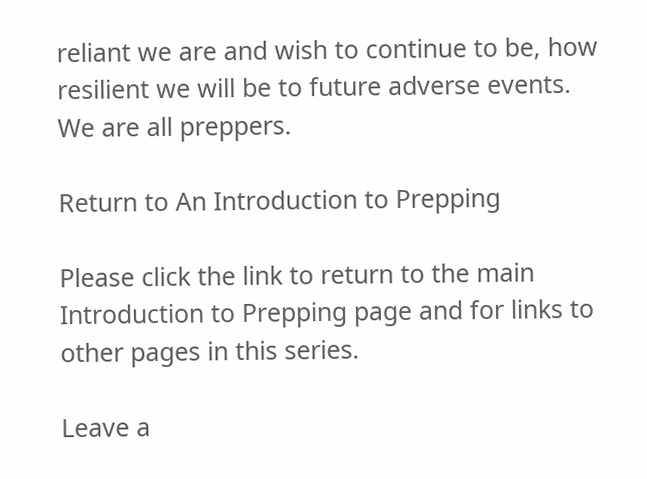reliant we are and wish to continue to be, how resilient we will be to future adverse events.  We are all preppers.

Return to An Introduction to Prepping

Please click the link to return to the main Introduction to Prepping page and for links to other pages in this series.

Leave a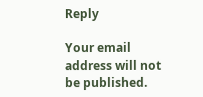Reply

Your email address will not be published.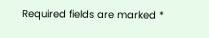Required fields are marked *